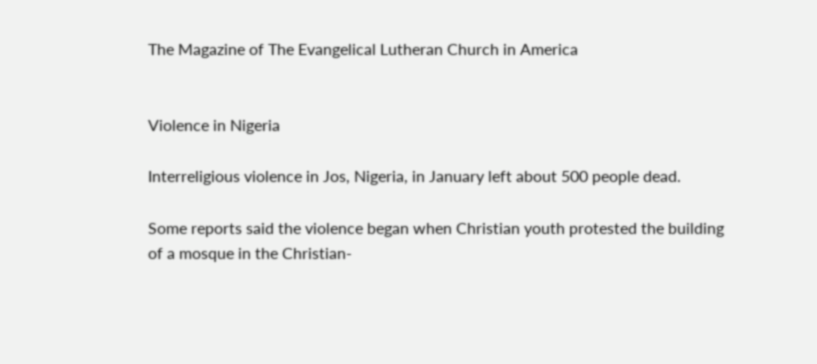The Magazine of The Evangelical Lutheran Church in America


Violence in Nigeria

Interreligious violence in Jos, Nigeria, in January left about 500 people dead.

Some reports said the violence began when Christian youth protested the building of a mosque in the Christian-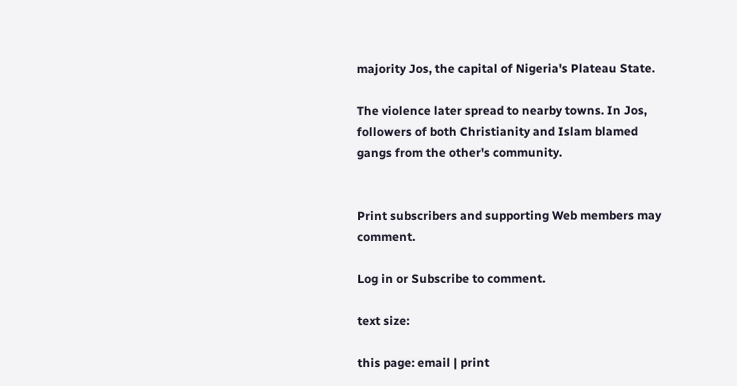majority Jos, the capital of Nigeria's Plateau State.

The violence later spread to nearby towns. In Jos, followers of both Christianity and Islam blamed gangs from the other's community.


Print subscribers and supporting Web members may comment.

Log in or Subscribe to comment.

text size:

this page: email | print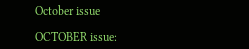October issue

OCTOBER issue: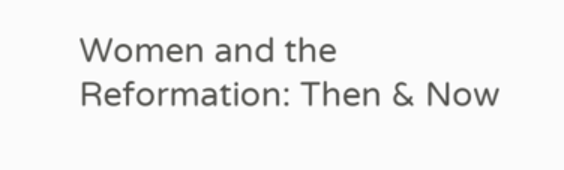Women and the Reformation: Then & Now